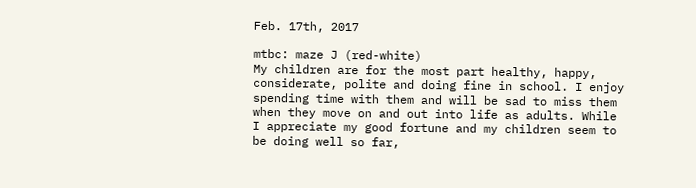Feb. 17th, 2017

mtbc: maze J (red-white)
My children are for the most part healthy, happy, considerate, polite and doing fine in school. I enjoy spending time with them and will be sad to miss them when they move on and out into life as adults. While I appreciate my good fortune and my children seem to be doing well so far,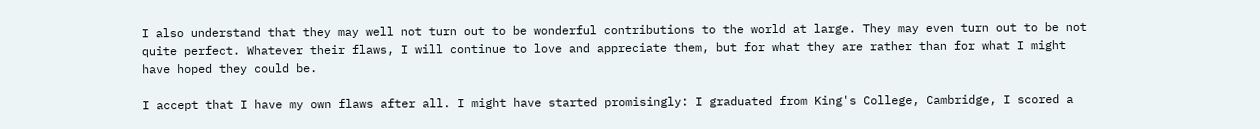I also understand that they may well not turn out to be wonderful contributions to the world at large. They may even turn out to be not quite perfect. Whatever their flaws, I will continue to love and appreciate them, but for what they are rather than for what I might have hoped they could be.

I accept that I have my own flaws after all. I might have started promisingly: I graduated from King's College, Cambridge, I scored a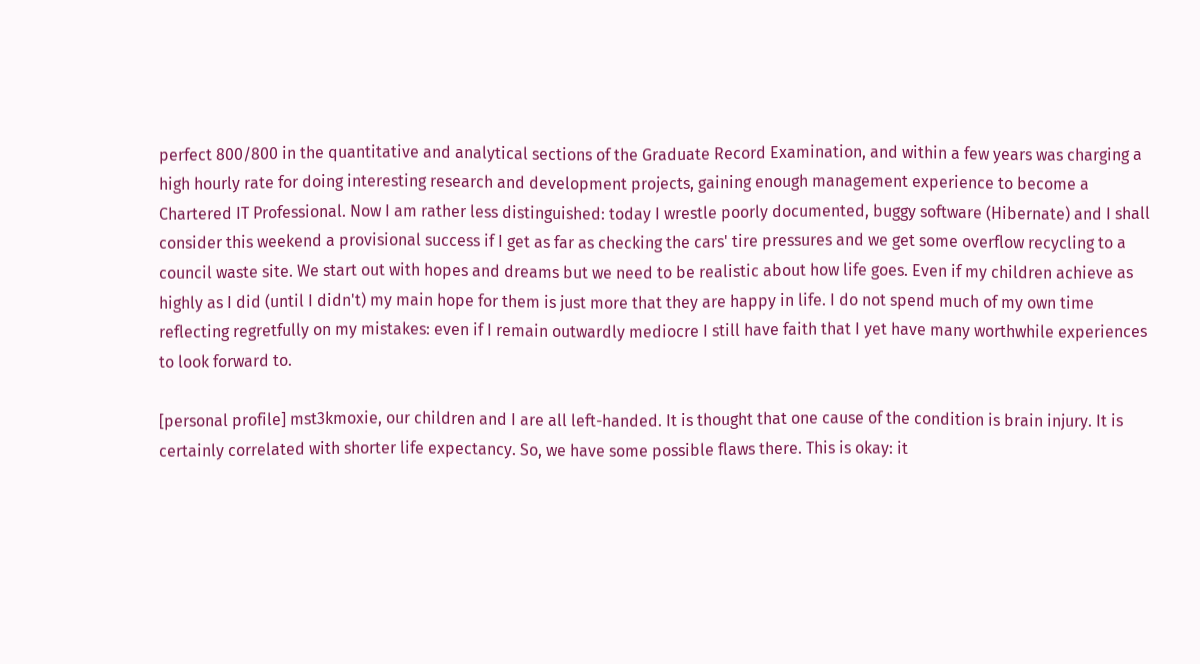perfect 800/800 in the quantitative and analytical sections of the Graduate Record Examination, and within a few years was charging a high hourly rate for doing interesting research and development projects, gaining enough management experience to become a Chartered IT Professional. Now I am rather less distinguished: today I wrestle poorly documented, buggy software (Hibernate) and I shall consider this weekend a provisional success if I get as far as checking the cars' tire pressures and we get some overflow recycling to a council waste site. We start out with hopes and dreams but we need to be realistic about how life goes. Even if my children achieve as highly as I did (until I didn't) my main hope for them is just more that they are happy in life. I do not spend much of my own time reflecting regretfully on my mistakes: even if I remain outwardly mediocre I still have faith that I yet have many worthwhile experiences to look forward to.

[personal profile] mst3kmoxie, our children and I are all left-handed. It is thought that one cause of the condition is brain injury. It is certainly correlated with shorter life expectancy. So, we have some possible flaws there. This is okay: it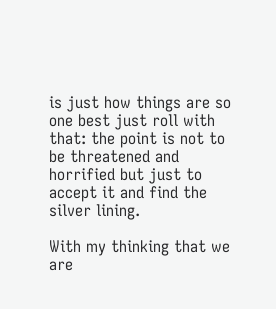is just how things are so one best just roll with that: the point is not to be threatened and horrified but just to accept it and find the silver lining.

With my thinking that we are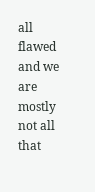all flawed and we are mostly not all that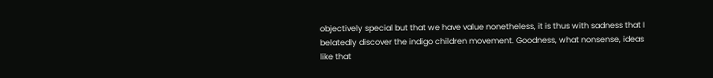objectively special but that we have value nonetheless, it is thus with sadness that I belatedly discover the indigo children movement. Goodness, what nonsense, ideas like that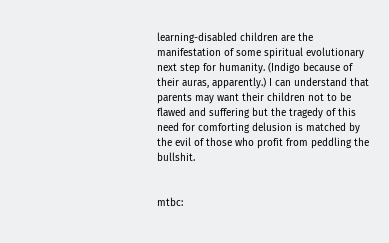learning-disabled children are the manifestation of some spiritual evolutionary next step for humanity. (Indigo because of their auras, apparently.) I can understand that parents may want their children not to be flawed and suffering but the tragedy of this need for comforting delusion is matched by the evil of those who profit from peddling the bullshit.


mtbc: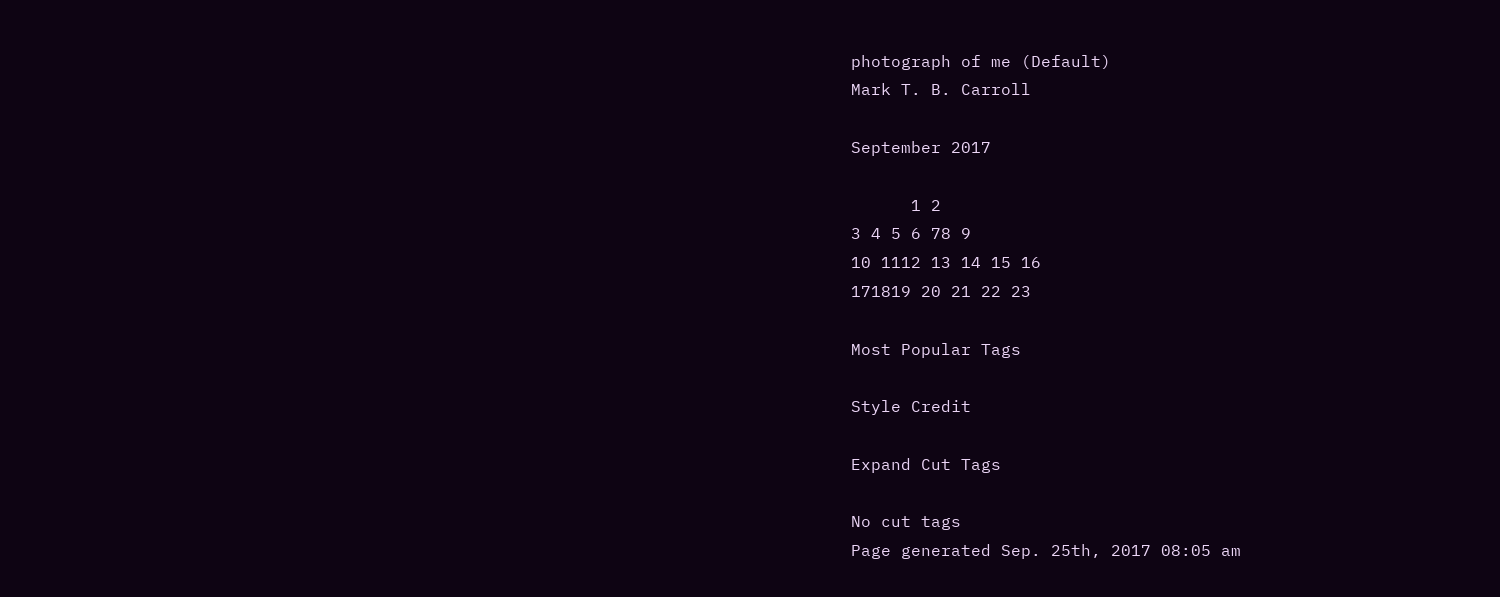photograph of me (Default)
Mark T. B. Carroll

September 2017

      1 2
3 4 5 6 78 9
10 1112 13 14 15 16
171819 20 21 22 23

Most Popular Tags

Style Credit

Expand Cut Tags

No cut tags
Page generated Sep. 25th, 2017 08:05 am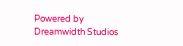Powered by Dreamwidth Studios